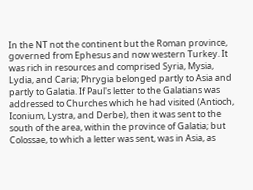In the NT not the continent but the Roman province, governed from Ephesus and now western Turkey. It was rich in resources and comprised Syria, Mysia, Lydia, and Caria; Phrygia belonged partly to Asia and partly to Galatia. If Paul's letter to the Galatians was addressed to Churches which he had visited (Antioch, Iconium, Lystra, and Derbe), then it was sent to the south of the area, within the province of Galatia; but Colossae, to which a letter was sent, was in Asia, as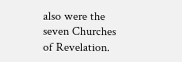also were the seven Churches of Revelation.